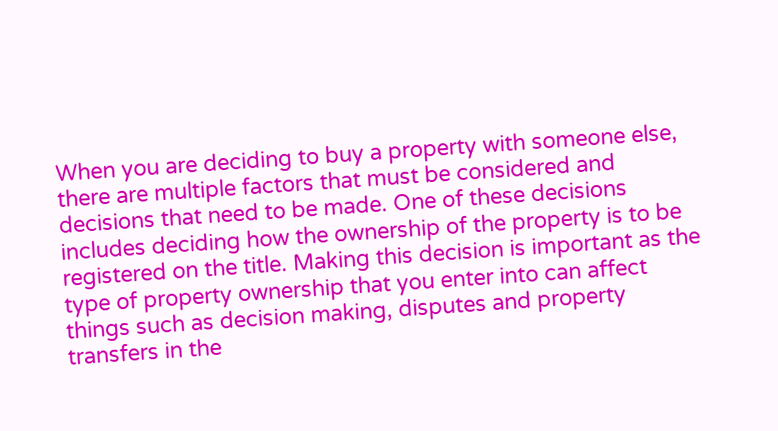When you are deciding to buy a property with someone else, there are multiple factors that must be considered and decisions that need to be made. One of these decisions includes deciding how the ownership of the property is to be registered on the title. Making this decision is important as the type of property ownership that you enter into can affect things such as decision making, disputes and property transfers in the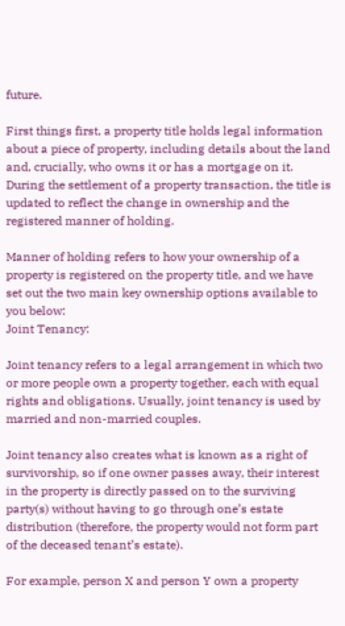future.

First things first, a property title holds legal information about a piece of property, including details about the land and, crucially, who owns it or has a mortgage on it. During the settlement of a property transaction, the title is updated to reflect the change in ownership and the registered manner of holding.

Manner of holding refers to how your ownership of a property is registered on the property title, and we have set out the two main key ownership options available to you below:
Joint Tenancy:

Joint tenancy refers to a legal arrangement in which two or more people own a property together, each with equal rights and obligations. Usually, joint tenancy is used by married and non-married couples.

Joint tenancy also creates what is known as a right of survivorship, so if one owner passes away, their interest in the property is directly passed on to the surviving party(s) without having to go through one’s estate distribution (therefore, the property would not form part of the deceased tenant’s estate).

For example, person X and person Y own a property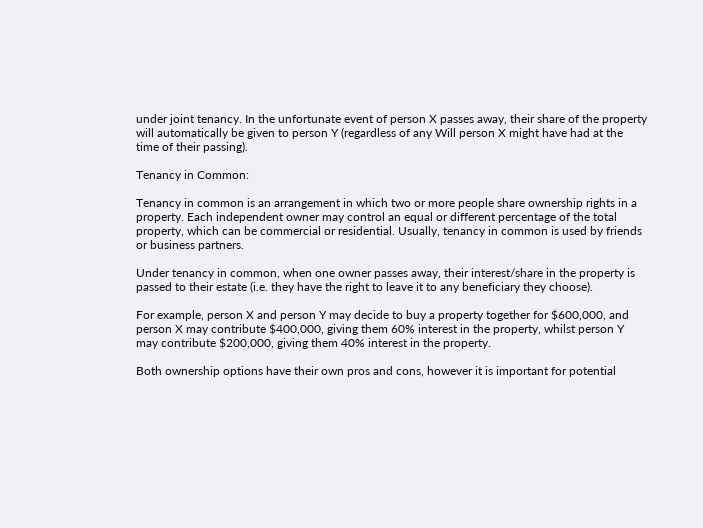under joint tenancy. In the unfortunate event of person X passes away, their share of the property will automatically be given to person Y (regardless of any Will person X might have had at the time of their passing).

Tenancy in Common:

Tenancy in common is an arrangement in which two or more people share ownership rights in a property. Each independent owner may control an equal or different percentage of the total property, which can be commercial or residential. Usually, tenancy in common is used by friends or business partners.

Under tenancy in common, when one owner passes away, their interest/share in the property is passed to their estate (i.e. they have the right to leave it to any beneficiary they choose).

For example, person X and person Y may decide to buy a property together for $600,000, and person X may contribute $400,000, giving them 60% interest in the property, whilst person Y may contribute $200,000, giving them 40% interest in the property.

Both ownership options have their own pros and cons, however it is important for potential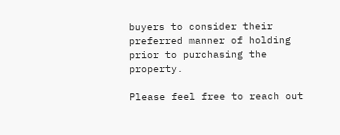buyers to consider their preferred manner of holding prior to purchasing the property.

Please feel free to reach out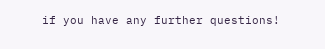if you have any further questions!